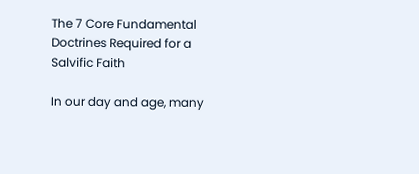The 7 Core Fundamental Doctrines Required for a Salvific Faith

In our day and age, many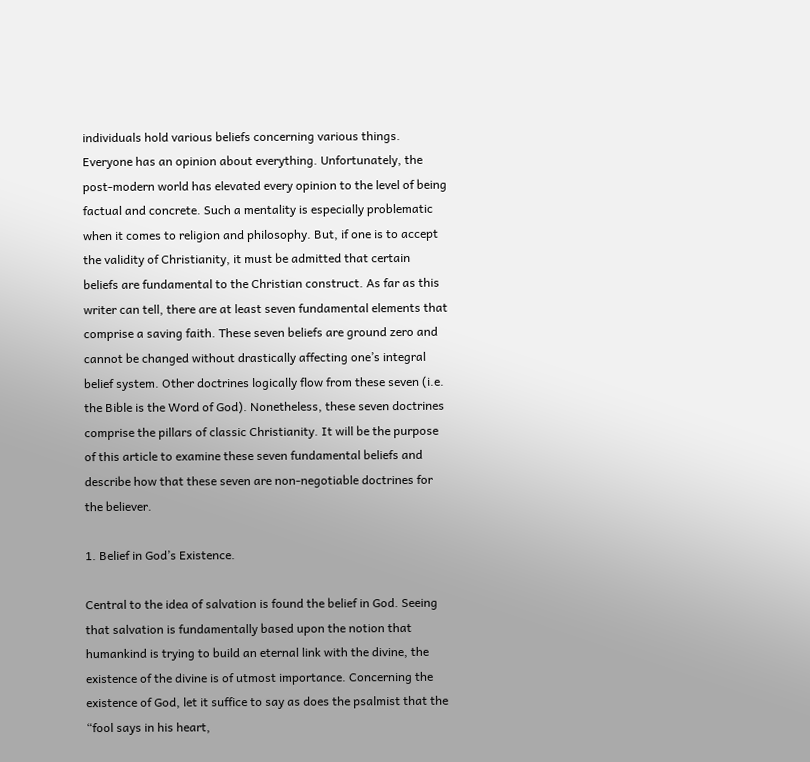individuals hold various beliefs concerning various things. Everyone has an opinion about everything. Unfortunately, the post-modern world has elevated every opinion to the level of being factual and concrete. Such a mentality is especially problematic when it comes to religion and philosophy. But, if one is to accept the validity of Christianity, it must be admitted that certain beliefs are fundamental to the Christian construct. As far as this writer can tell, there are at least seven fundamental elements that comprise a saving faith. These seven beliefs are ground zero and cannot be changed without drastically affecting one’s integral belief system. Other doctrines logically flow from these seven (i.e. the Bible is the Word of God). Nonetheless, these seven doctrines comprise the pillars of classic Christianity. It will be the purpose of this article to examine these seven fundamental beliefs and describe how that these seven are non-negotiable doctrines for the believer.

1. Belief in God’s Existence.

Central to the idea of salvation is found the belief in God. Seeing that salvation is fundamentally based upon the notion that humankind is trying to build an eternal link with the divine, the existence of the divine is of utmost importance. Concerning the existence of God, let it suffice to say as does the psalmist that the “fool says in his heart,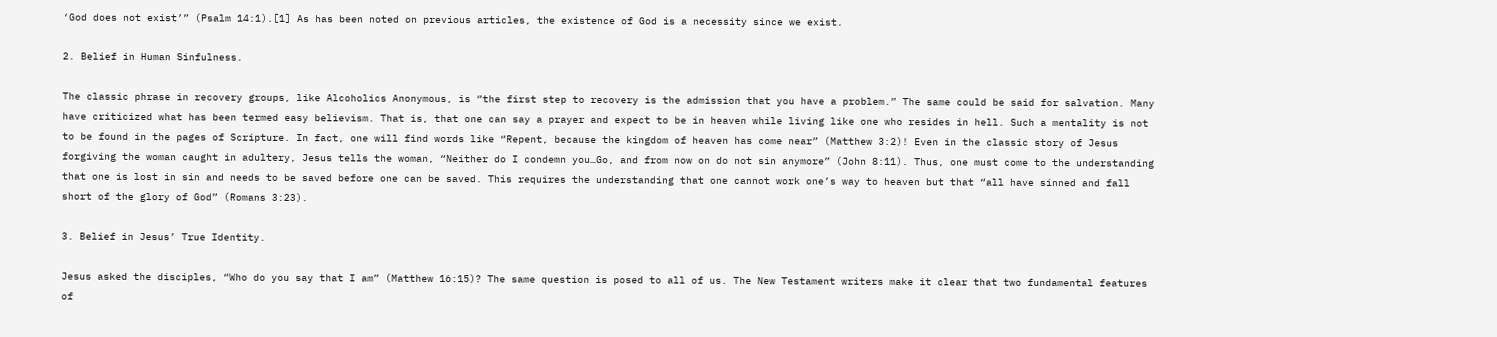‘God does not exist’” (Psalm 14:1).[1] As has been noted on previous articles, the existence of God is a necessity since we exist.

2. Belief in Human Sinfulness.

The classic phrase in recovery groups, like Alcoholics Anonymous, is “the first step to recovery is the admission that you have a problem.” The same could be said for salvation. Many have criticized what has been termed easy believism. That is, that one can say a prayer and expect to be in heaven while living like one who resides in hell. Such a mentality is not to be found in the pages of Scripture. In fact, one will find words like “Repent, because the kingdom of heaven has come near” (Matthew 3:2)! Even in the classic story of Jesus forgiving the woman caught in adultery, Jesus tells the woman, “Neither do I condemn you…Go, and from now on do not sin anymore” (John 8:11). Thus, one must come to the understanding that one is lost in sin and needs to be saved before one can be saved. This requires the understanding that one cannot work one’s way to heaven but that “all have sinned and fall short of the glory of God” (Romans 3:23).

3. Belief in Jesus’ True Identity.

Jesus asked the disciples, “Who do you say that I am” (Matthew 16:15)? The same question is posed to all of us. The New Testament writers make it clear that two fundamental features of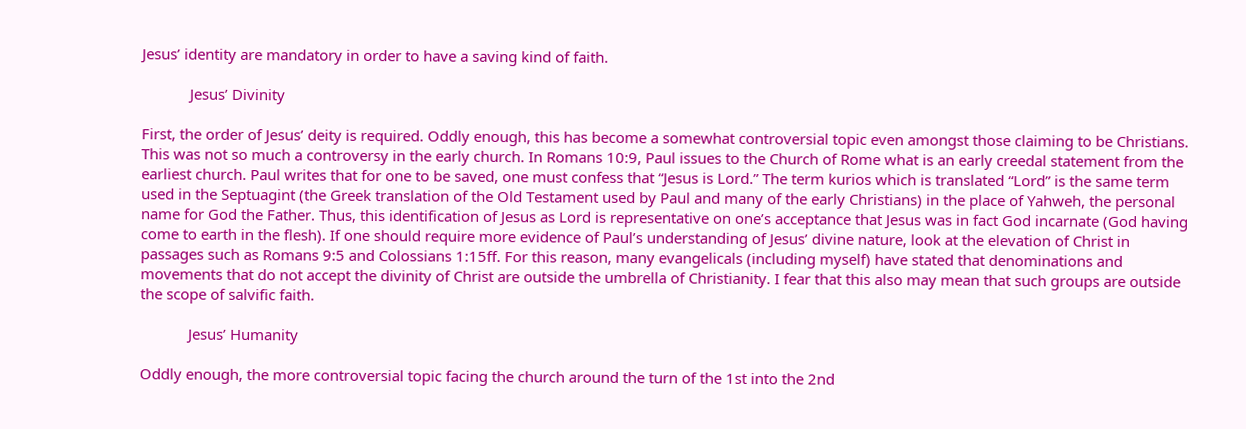Jesus’ identity are mandatory in order to have a saving kind of faith.

            Jesus’ Divinity

First, the order of Jesus’ deity is required. Oddly enough, this has become a somewhat controversial topic even amongst those claiming to be Christians. This was not so much a controversy in the early church. In Romans 10:9, Paul issues to the Church of Rome what is an early creedal statement from the earliest church. Paul writes that for one to be saved, one must confess that “Jesus is Lord.” The term kurios which is translated “Lord” is the same term used in the Septuagint (the Greek translation of the Old Testament used by Paul and many of the early Christians) in the place of Yahweh, the personal name for God the Father. Thus, this identification of Jesus as Lord is representative on one’s acceptance that Jesus was in fact God incarnate (God having come to earth in the flesh). If one should require more evidence of Paul’s understanding of Jesus’ divine nature, look at the elevation of Christ in passages such as Romans 9:5 and Colossians 1:15ff. For this reason, many evangelicals (including myself) have stated that denominations and movements that do not accept the divinity of Christ are outside the umbrella of Christianity. I fear that this also may mean that such groups are outside the scope of salvific faith.

            Jesus’ Humanity

Oddly enough, the more controversial topic facing the church around the turn of the 1st into the 2nd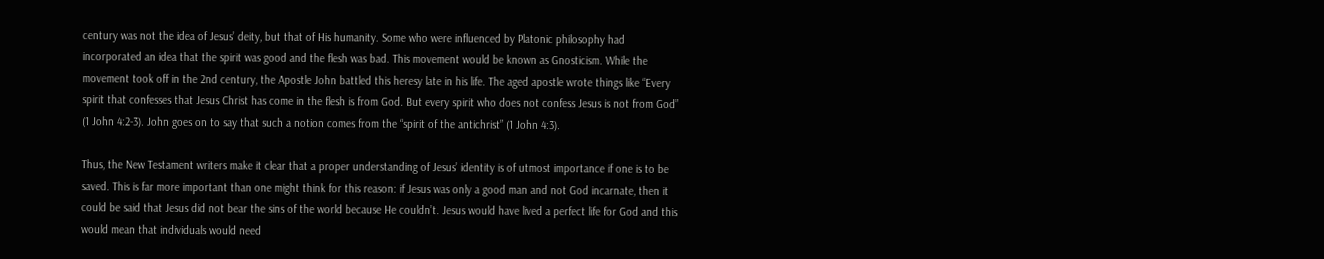century was not the idea of Jesus’ deity, but that of His humanity. Some who were influenced by Platonic philosophy had incorporated an idea that the spirit was good and the flesh was bad. This movement would be known as Gnosticism. While the movement took off in the 2nd century, the Apostle John battled this heresy late in his life. The aged apostle wrote things like “Every spirit that confesses that Jesus Christ has come in the flesh is from God. But every spirit who does not confess Jesus is not from God” (1 John 4:2-3). John goes on to say that such a notion comes from the “spirit of the antichrist” (1 John 4:3).

Thus, the New Testament writers make it clear that a proper understanding of Jesus’ identity is of utmost importance if one is to be saved. This is far more important than one might think for this reason: if Jesus was only a good man and not God incarnate, then it could be said that Jesus did not bear the sins of the world because He couldn’t. Jesus would have lived a perfect life for God and this would mean that individuals would need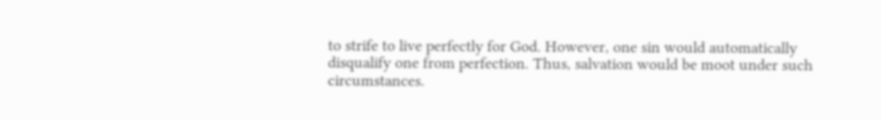to strife to live perfectly for God. However, one sin would automatically disqualify one from perfection. Thus, salvation would be moot under such circumstances.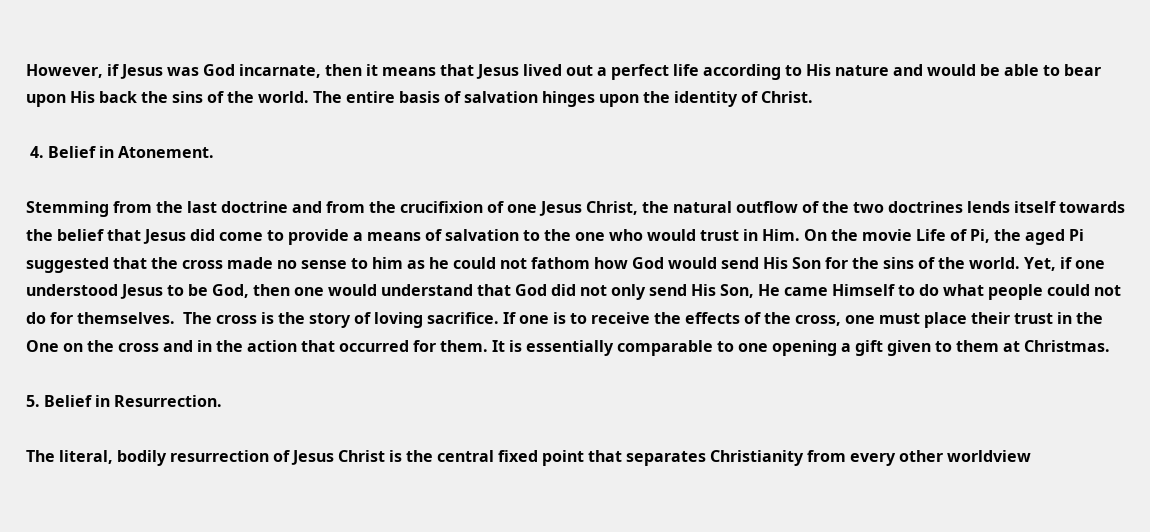However, if Jesus was God incarnate, then it means that Jesus lived out a perfect life according to His nature and would be able to bear upon His back the sins of the world. The entire basis of salvation hinges upon the identity of Christ.

 4. Belief in Atonement.

Stemming from the last doctrine and from the crucifixion of one Jesus Christ, the natural outflow of the two doctrines lends itself towards the belief that Jesus did come to provide a means of salvation to the one who would trust in Him. On the movie Life of Pi, the aged Pi suggested that the cross made no sense to him as he could not fathom how God would send His Son for the sins of the world. Yet, if one understood Jesus to be God, then one would understand that God did not only send His Son, He came Himself to do what people could not do for themselves.  The cross is the story of loving sacrifice. If one is to receive the effects of the cross, one must place their trust in the One on the cross and in the action that occurred for them. It is essentially comparable to one opening a gift given to them at Christmas.

5. Belief in Resurrection.

The literal, bodily resurrection of Jesus Christ is the central fixed point that separates Christianity from every other worldview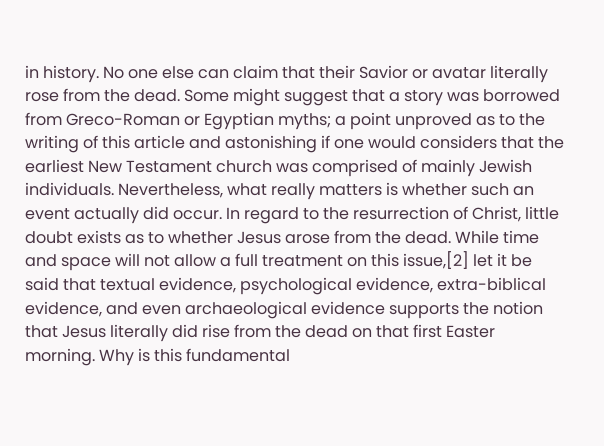in history. No one else can claim that their Savior or avatar literally rose from the dead. Some might suggest that a story was borrowed from Greco-Roman or Egyptian myths; a point unproved as to the writing of this article and astonishing if one would considers that the earliest New Testament church was comprised of mainly Jewish individuals. Nevertheless, what really matters is whether such an event actually did occur. In regard to the resurrection of Christ, little doubt exists as to whether Jesus arose from the dead. While time and space will not allow a full treatment on this issue,[2] let it be said that textual evidence, psychological evidence, extra-biblical evidence, and even archaeological evidence supports the notion that Jesus literally did rise from the dead on that first Easter morning. Why is this fundamental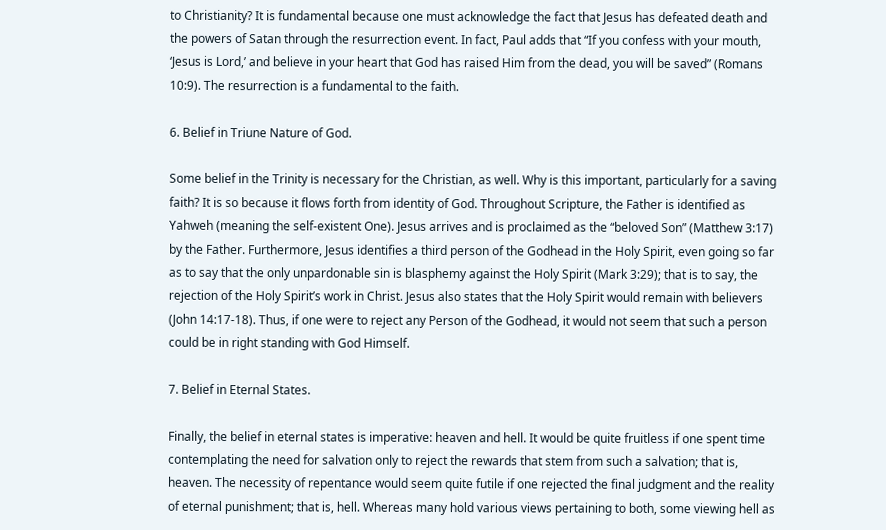to Christianity? It is fundamental because one must acknowledge the fact that Jesus has defeated death and the powers of Satan through the resurrection event. In fact, Paul adds that “If you confess with your mouth, ‘Jesus is Lord,’ and believe in your heart that God has raised Him from the dead, you will be saved” (Romans 10:9). The resurrection is a fundamental to the faith.

6. Belief in Triune Nature of God.

Some belief in the Trinity is necessary for the Christian, as well. Why is this important, particularly for a saving faith? It is so because it flows forth from identity of God. Throughout Scripture, the Father is identified as Yahweh (meaning the self-existent One). Jesus arrives and is proclaimed as the “beloved Son” (Matthew 3:17) by the Father. Furthermore, Jesus identifies a third person of the Godhead in the Holy Spirit, even going so far as to say that the only unpardonable sin is blasphemy against the Holy Spirit (Mark 3:29); that is to say, the rejection of the Holy Spirit’s work in Christ. Jesus also states that the Holy Spirit would remain with believers (John 14:17-18). Thus, if one were to reject any Person of the Godhead, it would not seem that such a person could be in right standing with God Himself.

7. Belief in Eternal States.

Finally, the belief in eternal states is imperative: heaven and hell. It would be quite fruitless if one spent time contemplating the need for salvation only to reject the rewards that stem from such a salvation; that is, heaven. The necessity of repentance would seem quite futile if one rejected the final judgment and the reality of eternal punishment; that is, hell. Whereas many hold various views pertaining to both, some viewing hell as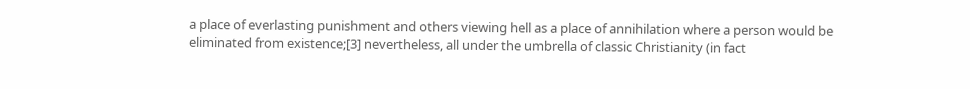a place of everlasting punishment and others viewing hell as a place of annihilation where a person would be eliminated from existence;[3] nevertheless, all under the umbrella of classic Christianity (in fact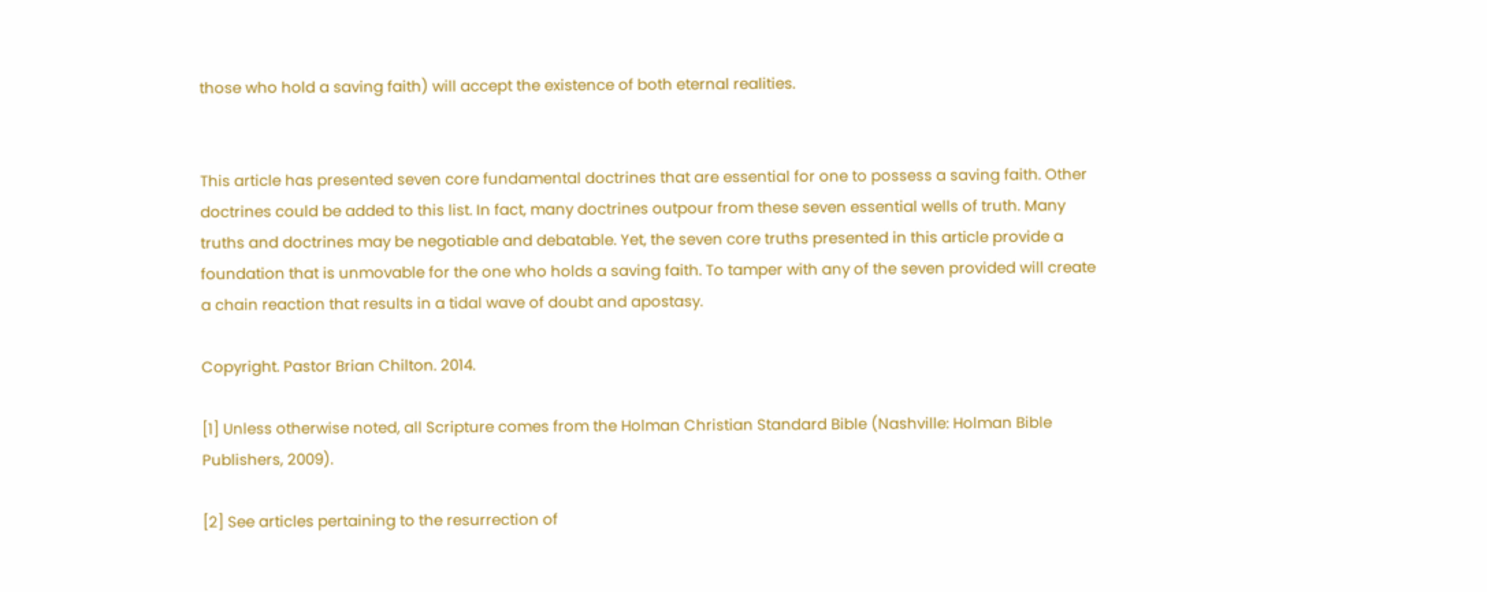those who hold a saving faith) will accept the existence of both eternal realities.


This article has presented seven core fundamental doctrines that are essential for one to possess a saving faith. Other doctrines could be added to this list. In fact, many doctrines outpour from these seven essential wells of truth. Many truths and doctrines may be negotiable and debatable. Yet, the seven core truths presented in this article provide a foundation that is unmovable for the one who holds a saving faith. To tamper with any of the seven provided will create a chain reaction that results in a tidal wave of doubt and apostasy.

Copyright. Pastor Brian Chilton. 2014.

[1] Unless otherwise noted, all Scripture comes from the Holman Christian Standard Bible (Nashville: Holman Bible Publishers, 2009).

[2] See articles pertaining to the resurrection of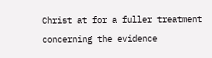Christ at for a fuller treatment concerning the evidence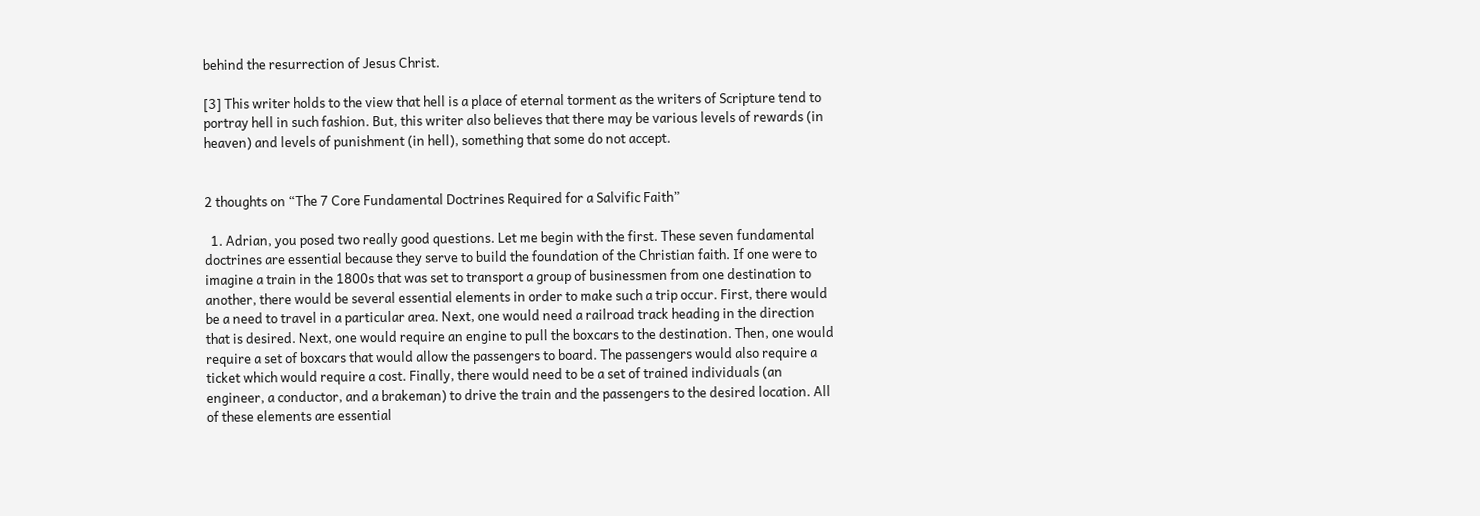behind the resurrection of Jesus Christ.

[3] This writer holds to the view that hell is a place of eternal torment as the writers of Scripture tend to portray hell in such fashion. But, this writer also believes that there may be various levels of rewards (in heaven) and levels of punishment (in hell), something that some do not accept.


2 thoughts on “The 7 Core Fundamental Doctrines Required for a Salvific Faith”

  1. Adrian, you posed two really good questions. Let me begin with the first. These seven fundamental doctrines are essential because they serve to build the foundation of the Christian faith. If one were to imagine a train in the 1800s that was set to transport a group of businessmen from one destination to another, there would be several essential elements in order to make such a trip occur. First, there would be a need to travel in a particular area. Next, one would need a railroad track heading in the direction that is desired. Next, one would require an engine to pull the boxcars to the destination. Then, one would require a set of boxcars that would allow the passengers to board. The passengers would also require a ticket which would require a cost. Finally, there would need to be a set of trained individuals (an engineer, a conductor, and a brakeman) to drive the train and the passengers to the desired location. All of these elements are essential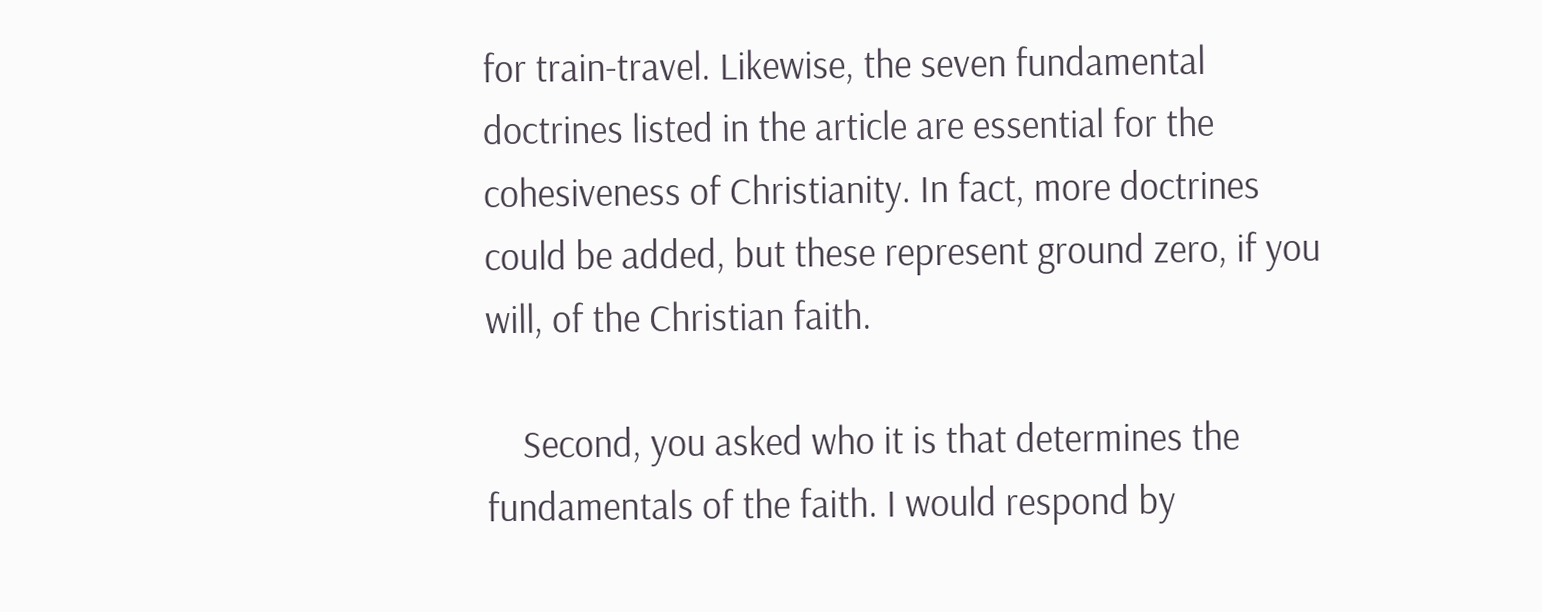for train-travel. Likewise, the seven fundamental doctrines listed in the article are essential for the cohesiveness of Christianity. In fact, more doctrines could be added, but these represent ground zero, if you will, of the Christian faith.

    Second, you asked who it is that determines the fundamentals of the faith. I would respond by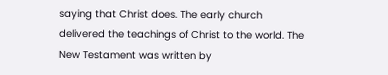saying that Christ does. The early church delivered the teachings of Christ to the world. The New Testament was written by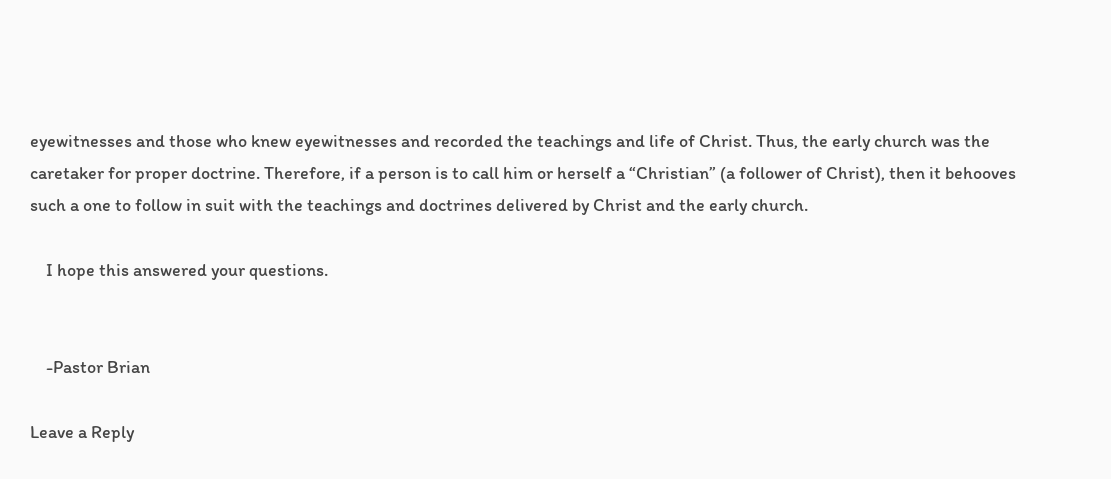eyewitnesses and those who knew eyewitnesses and recorded the teachings and life of Christ. Thus, the early church was the caretaker for proper doctrine. Therefore, if a person is to call him or herself a “Christian” (a follower of Christ), then it behooves such a one to follow in suit with the teachings and doctrines delivered by Christ and the early church.

    I hope this answered your questions.


    -Pastor Brian

Leave a Reply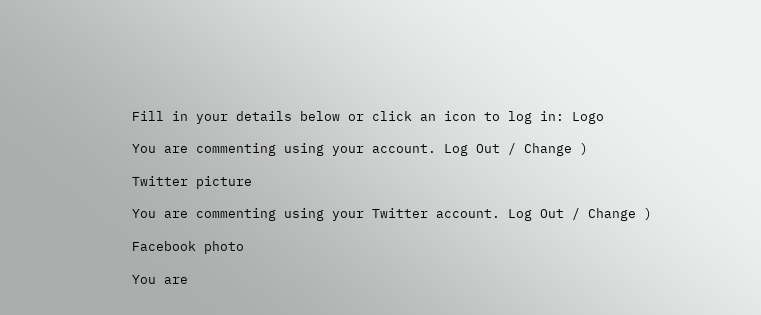Fill in your details below or click an icon to log in: Logo

You are commenting using your account. Log Out / Change )

Twitter picture

You are commenting using your Twitter account. Log Out / Change )

Facebook photo

You are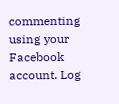commenting using your Facebook account. Log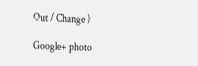Out / Change )

Google+ photo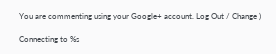You are commenting using your Google+ account. Log Out / Change )

Connecting to %s